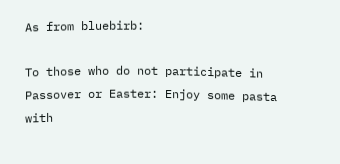As from bluebirb:

To those who do not participate in Passover or Easter: Enjoy some pasta with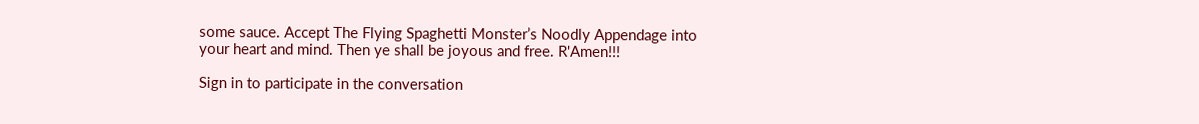some sauce. Accept The Flying Spaghetti Monster’s Noodly Appendage into your heart and mind. Then ye shall be joyous and free. R'Amen!!!

Sign in to participate in the conversation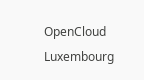OpenCloud Luxembourg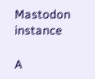Mastodon instance

A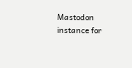Mastodon instance for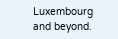Luxembourg and beyond.